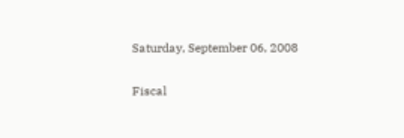Saturday, September 06, 2008

Fiscal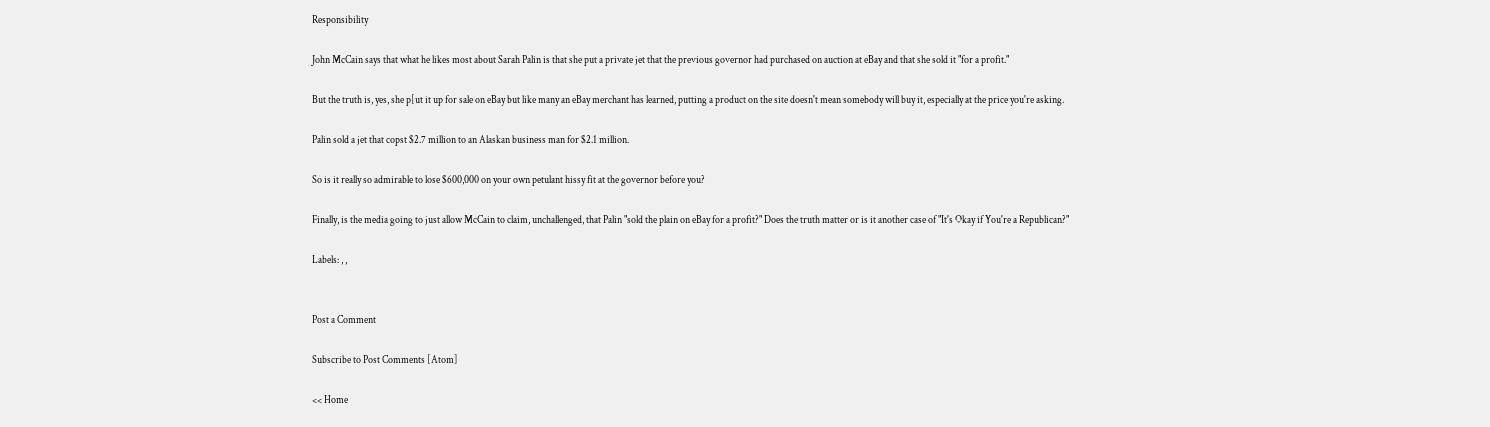Responsibility

John McCain says that what he likes most about Sarah Palin is that she put a private jet that the previous governor had purchased on auction at eBay and that she sold it "for a profit."

But the truth is, yes, she p[ut it up for sale on eBay but like many an eBay merchant has learned, putting a product on the site doesn't mean somebody will buy it, especially at the price you're asking.

Palin sold a jet that copst $2.7 million to an Alaskan business man for $2.1 million.

So is it really so admirable to lose $600,000 on your own petulant hissy fit at the governor before you?

Finally, is the media going to just allow McCain to claim, unchallenged, that Palin "sold the plain on eBay for a profit?" Does the truth matter or is it another case of "It's Okay if You're a Republican?"

Labels: , ,


Post a Comment

Subscribe to Post Comments [Atom]

<< Home